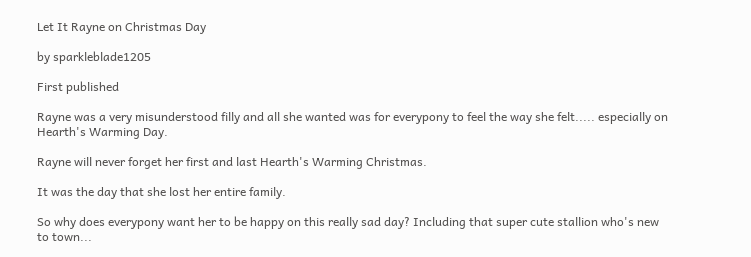Let It Rayne on Christmas Day

by sparkleblade1205

First published

Rayne was a very misunderstood filly and all she wanted was for everypony to feel the way she felt..... especially on Hearth's Warming Day.

Rayne will never forget her first and last Hearth's Warming Christmas.

It was the day that she lost her entire family.

So why does everypony want her to be happy on this really sad day? Including that super cute stallion who's new to town...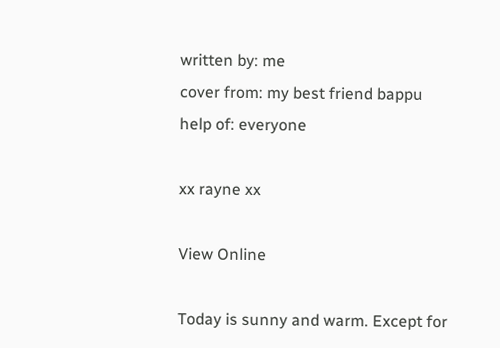written by: me
cover from: my best friend bappu
help of: everyone

xx rayne xx

View Online

Today is sunny and warm. Except for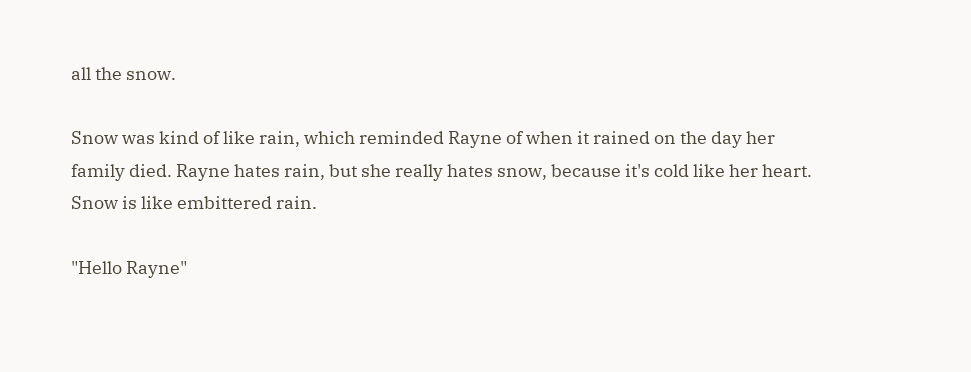all the snow.

Snow was kind of like rain, which reminded Rayne of when it rained on the day her family died. Rayne hates rain, but she really hates snow, because it's cold like her heart. Snow is like embittered rain.

"Hello Rayne"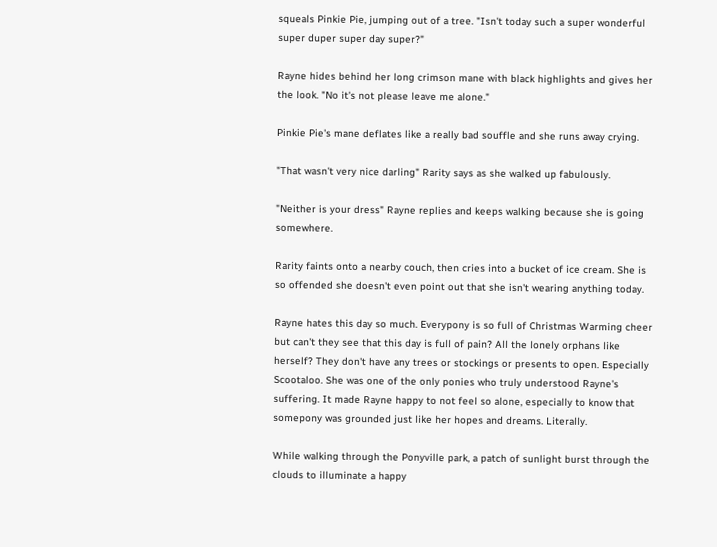squeals Pinkie Pie, jumping out of a tree. "Isn't today such a super wonderful super duper super day super?"

Rayne hides behind her long crimson mane with black highlights and gives her the look. "No it's not please leave me alone."

Pinkie Pie's mane deflates like a really bad souffle and she runs away crying.

"That wasn't very nice darling" Rarity says as she walked up fabulously.

"Neither is your dress" Rayne replies and keeps walking because she is going somewhere.

Rarity faints onto a nearby couch, then cries into a bucket of ice cream. She is so offended she doesn't even point out that she isn't wearing anything today.

Rayne hates this day so much. Everypony is so full of Christmas Warming cheer but can't they see that this day is full of pain? All the lonely orphans like herself? They don't have any trees or stockings or presents to open. Especially Scootaloo. She was one of the only ponies who truly understood Rayne's suffering. It made Rayne happy to not feel so alone, especially to know that somepony was grounded just like her hopes and dreams. Literally.

While walking through the Ponyville park, a patch of sunlight burst through the clouds to illuminate a happy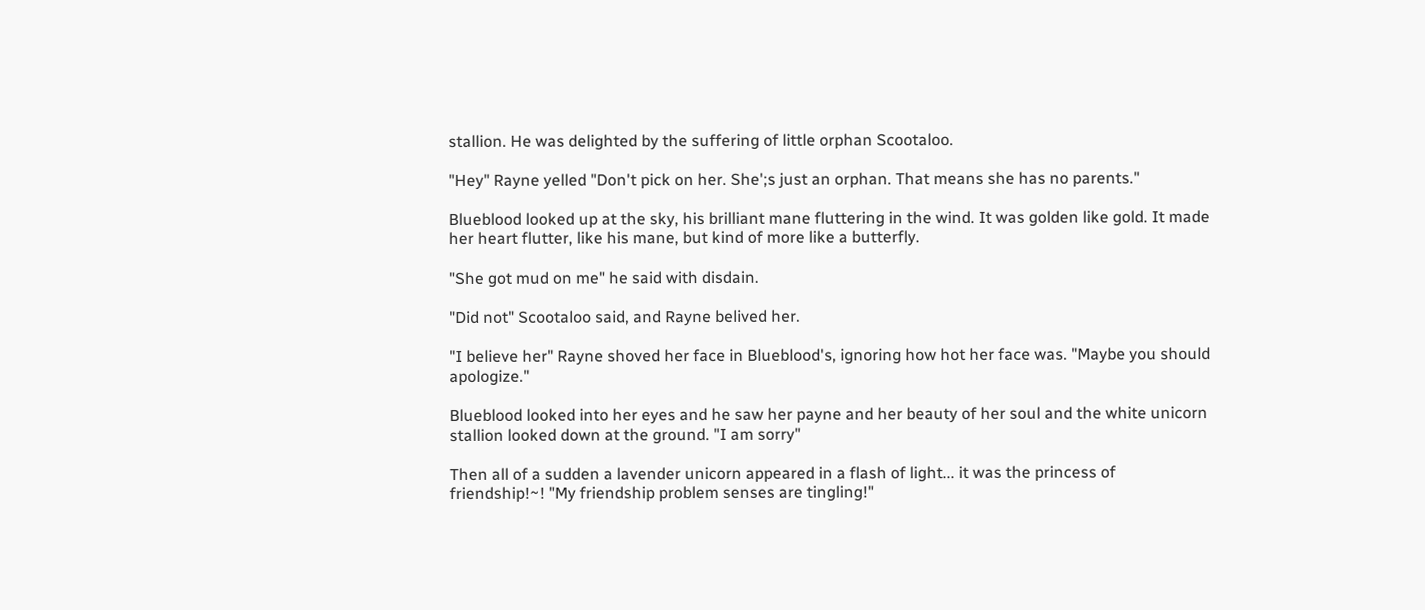stallion. He was delighted by the suffering of little orphan Scootaloo.

"Hey" Rayne yelled "Don't pick on her. She';s just an orphan. That means she has no parents."

Blueblood looked up at the sky, his brilliant mane fluttering in the wind. It was golden like gold. It made her heart flutter, like his mane, but kind of more like a butterfly.

"She got mud on me" he said with disdain.

"Did not" Scootaloo said, and Rayne belived her.

"I believe her" Rayne shoved her face in Blueblood's, ignoring how hot her face was. "Maybe you should apologize."

Blueblood looked into her eyes and he saw her payne and her beauty of her soul and the white unicorn stallion looked down at the ground. "I am sorry"

Then all of a sudden a lavender unicorn appeared in a flash of light... it was the princess of friendship!~! "My friendship problem senses are tingling!"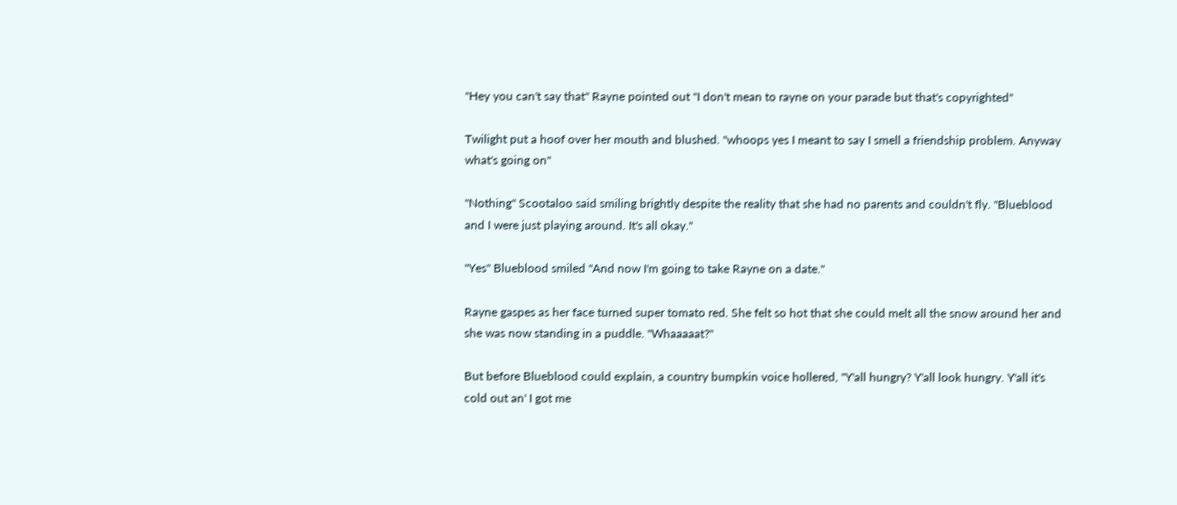"Hey you can't say that" Rayne pointed out "I don't mean to rayne on your parade but that's copyrighted"

Twilight put a hoof over her mouth and blushed. "whoops yes I meant to say I smell a friendship problem. Anyway what's going on"

"Nothing" Scootaloo said smiling brightly despite the reality that she had no parents and couldn't fly. "Blueblood and I were just playing around. It's all okay."

"Yes" Blueblood smiled "And now I'm going to take Rayne on a date."

Rayne gaspes as her face turned super tomato red. She felt so hot that she could melt all the snow around her and she was now standing in a puddle. "Whaaaaat?"

But before Blueblood could explain, a country bumpkin voice hollered, "Y'all hungry? Y'all look hungry. Y'all it's cold out an' I got me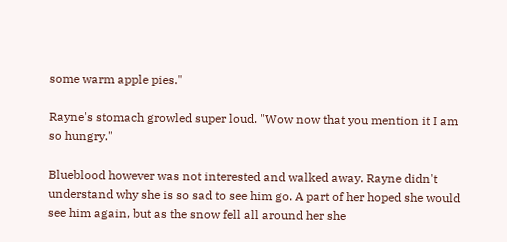some warm apple pies."

Rayne's stomach growled super loud. "Wow now that you mention it I am so hungry."

Blueblood however was not interested and walked away. Rayne didn't understand why she is so sad to see him go. A part of her hoped she would see him again, but as the snow fell all around her she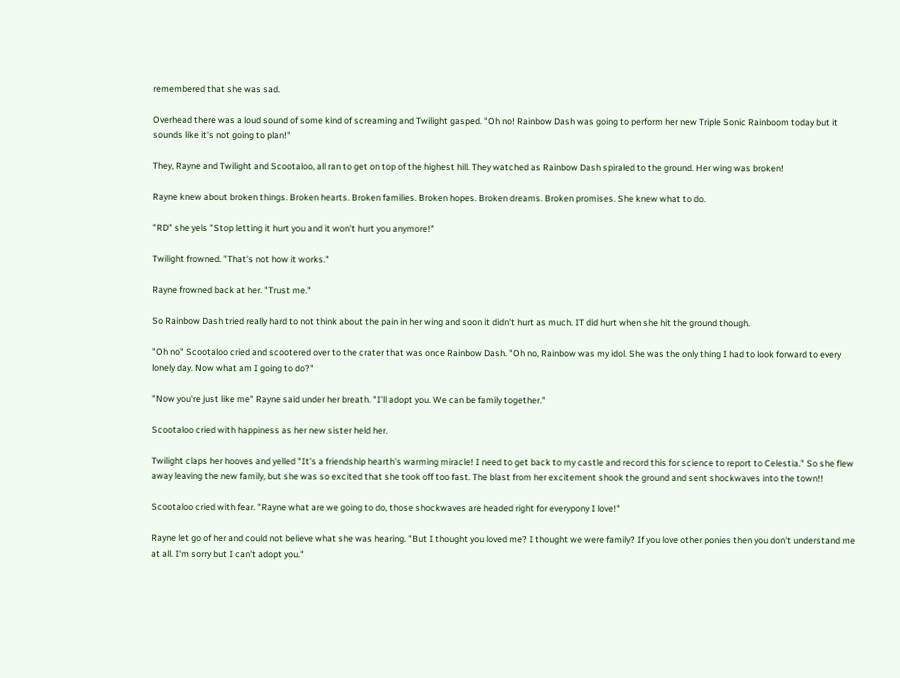remembered that she was sad.

Overhead there was a loud sound of some kind of screaming and Twilight gasped. "Oh no! Rainbow Dash was going to perform her new Triple Sonic Rainboom today but it sounds like it's not going to plan!"

They, Rayne and Twilight and Scootaloo, all ran to get on top of the highest hill. They watched as Rainbow Dash spiraled to the ground. Her wing was broken!

Rayne knew about broken things. Broken hearts. Broken families. Broken hopes. Broken dreams. Broken promises. She knew what to do.

"RD" she yels "Stop letting it hurt you and it won't hurt you anymore!"

Twilight frowned. "That's not how it works."

Rayne frowned back at her. "Trust me."

So Rainbow Dash tried really hard to not think about the pain in her wing and soon it didn't hurt as much. IT did hurt when she hit the ground though.

"Oh no" Scootaloo cried and scootered over to the crater that was once Rainbow Dash. "Oh no, Rainbow was my idol. She was the only thing I had to look forward to every lonely day. Now what am I going to do?"

"Now you're just like me" Rayne said under her breath. "I'll adopt you. We can be family together."

Scootaloo cried with happiness as her new sister held her.

Twilight claps her hooves and yelled "It's a friendship hearth's warming miracle! I need to get back to my castle and record this for science to report to Celestia." So she flew away leaving the new family, but she was so excited that she took off too fast. The blast from her excitement shook the ground and sent shockwaves into the town!!

Scootaloo cried with fear. "Rayne what are we going to do, those shockwaves are headed right for everypony I love!"

Rayne let go of her and could not believe what she was hearing. "But I thought you loved me? I thought we were family? If you love other ponies then you don't understand me at all. I'm sorry but I can't adopt you."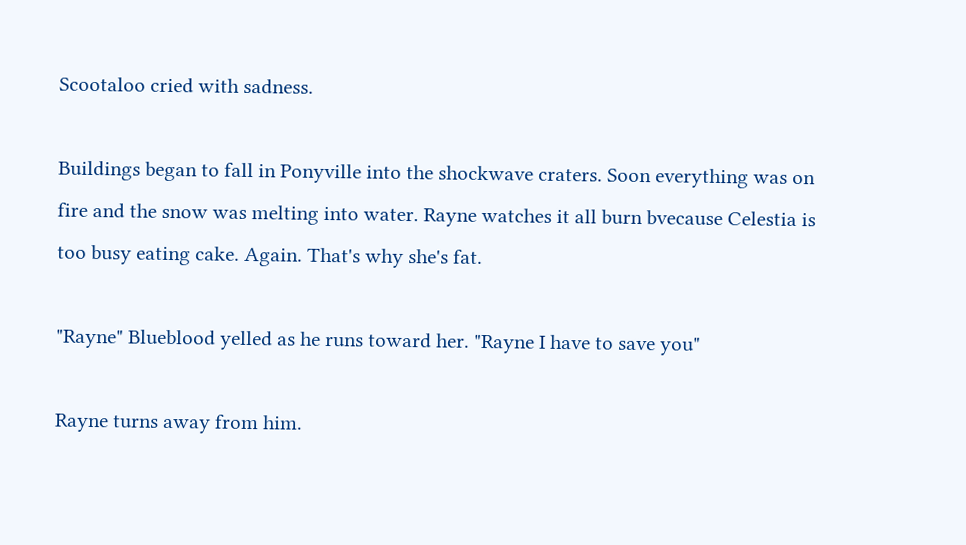Scootaloo cried with sadness.

Buildings began to fall in Ponyville into the shockwave craters. Soon everything was on fire and the snow was melting into water. Rayne watches it all burn bvecause Celestia is too busy eating cake. Again. That's why she's fat.

"Rayne" Blueblood yelled as he runs toward her. "Rayne I have to save you"

Rayne turns away from him.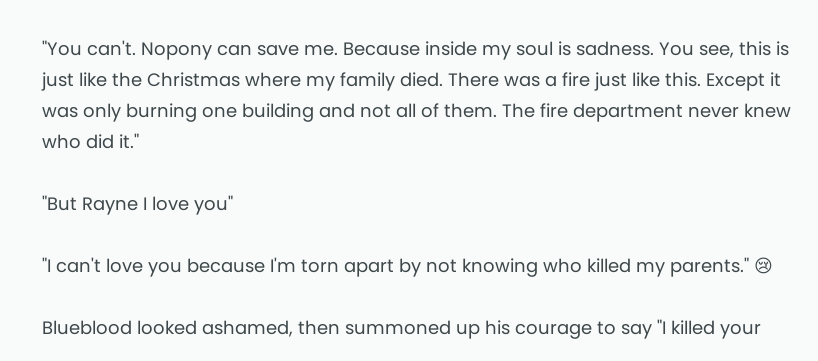"You can't. Nopony can save me. Because inside my soul is sadness. You see, this is just like the Christmas where my family died. There was a fire just like this. Except it was only burning one building and not all of them. The fire department never knew who did it."

"But Rayne I love you"

"I can't love you because I'm torn apart by not knowing who killed my parents." 😢

Blueblood looked ashamed, then summoned up his courage to say "I killed your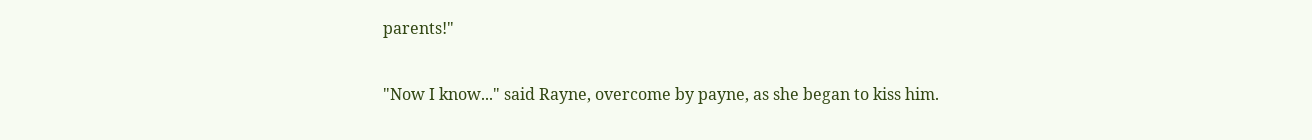parents!"

"Now I know..." said Rayne, overcome by payne, as she began to kiss him.